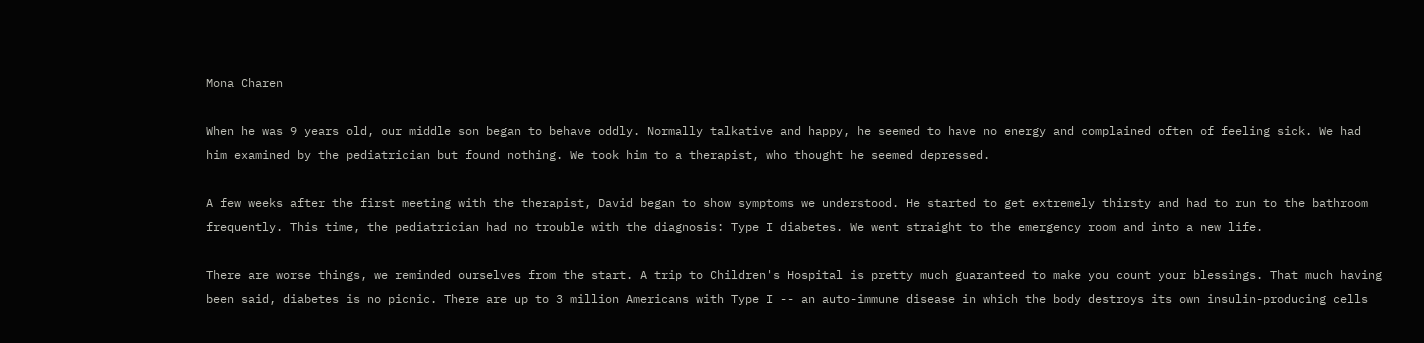Mona Charen

When he was 9 years old, our middle son began to behave oddly. Normally talkative and happy, he seemed to have no energy and complained often of feeling sick. We had him examined by the pediatrician but found nothing. We took him to a therapist, who thought he seemed depressed.

A few weeks after the first meeting with the therapist, David began to show symptoms we understood. He started to get extremely thirsty and had to run to the bathroom frequently. This time, the pediatrician had no trouble with the diagnosis: Type I diabetes. We went straight to the emergency room and into a new life.

There are worse things, we reminded ourselves from the start. A trip to Children's Hospital is pretty much guaranteed to make you count your blessings. That much having been said, diabetes is no picnic. There are up to 3 million Americans with Type I -- an auto-immune disease in which the body destroys its own insulin-producing cells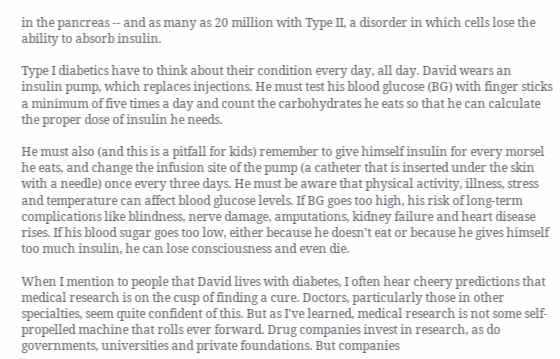in the pancreas -- and as many as 20 million with Type II, a disorder in which cells lose the ability to absorb insulin.

Type I diabetics have to think about their condition every day, all day. David wears an insulin pump, which replaces injections. He must test his blood glucose (BG) with finger sticks a minimum of five times a day and count the carbohydrates he eats so that he can calculate the proper dose of insulin he needs.

He must also (and this is a pitfall for kids) remember to give himself insulin for every morsel he eats, and change the infusion site of the pump (a catheter that is inserted under the skin with a needle) once every three days. He must be aware that physical activity, illness, stress and temperature can affect blood glucose levels. If BG goes too high, his risk of long-term complications like blindness, nerve damage, amputations, kidney failure and heart disease rises. If his blood sugar goes too low, either because he doesn't eat or because he gives himself too much insulin, he can lose consciousness and even die.

When I mention to people that David lives with diabetes, I often hear cheery predictions that medical research is on the cusp of finding a cure. Doctors, particularly those in other specialties, seem quite confident of this. But as I've learned, medical research is not some self-propelled machine that rolls ever forward. Drug companies invest in research, as do governments, universities and private foundations. But companies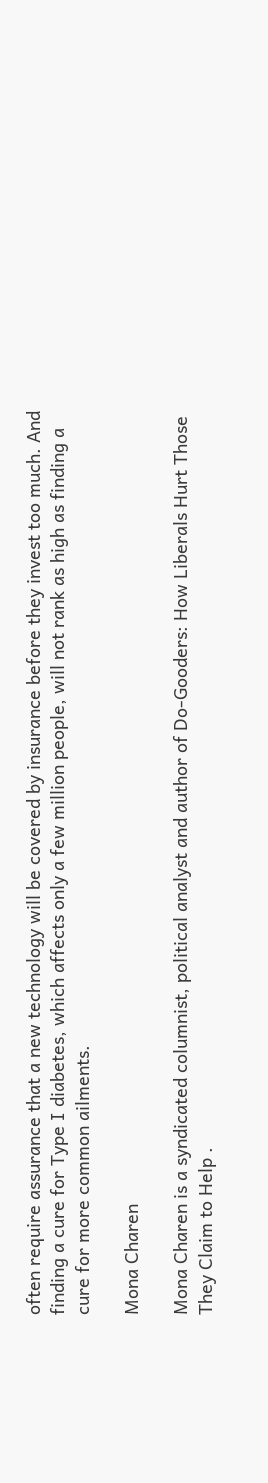often require assurance that a new technology will be covered by insurance before they invest too much. And finding a cure for Type I diabetes, which affects only a few million people, will not rank as high as finding a cure for more common ailments.

Mona Charen

Mona Charen is a syndicated columnist, political analyst and author of Do-Gooders: How Liberals Hurt Those They Claim to Help .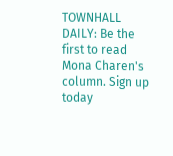TOWNHALL DAILY: Be the first to read Mona Charen's column. Sign up today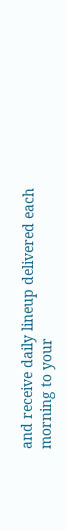and receive daily lineup delivered each morning to your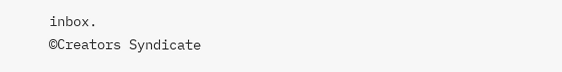inbox.
©Creators Syndicate